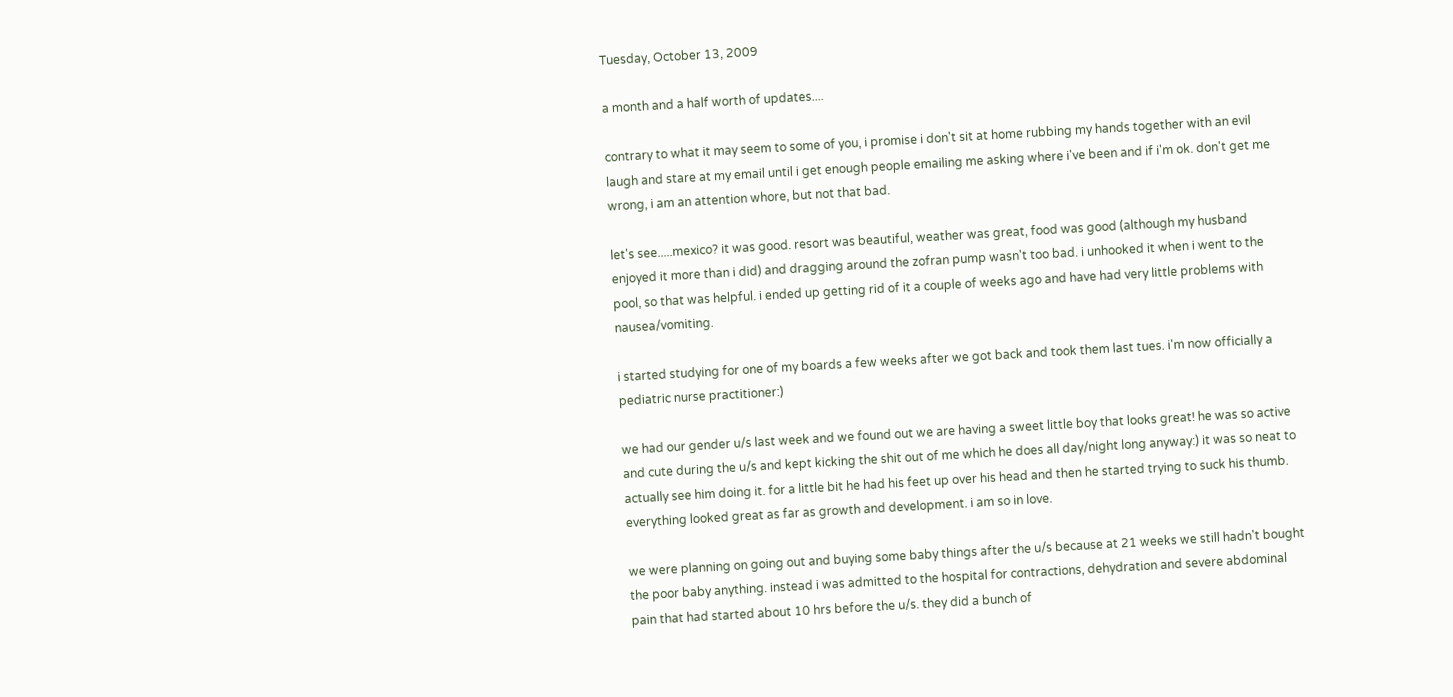Tuesday, October 13, 2009

a month and a half worth of updates....

contrary to what it may seem to some of you, i promise i don't sit at home rubbing my hands together with an evil laugh and stare at my email until i get enough people emailing me asking where i've been and if i'm ok. don't get me wrong, i am an attention whore, but not that bad.

let's see.....mexico? it was good. resort was beautiful, weather was great, food was good (although my husband enjoyed it more than i did) and dragging around the zofran pump wasn't too bad. i unhooked it when i went to the pool, so that was helpful. i ended up getting rid of it a couple of weeks ago and have had very little problems with nausea/vomiting.

i started studying for one of my boards a few weeks after we got back and took them last tues. i'm now officially a pediatric nurse practitioner:)

we had our gender u/s last week and we found out we are having a sweet little boy that looks great! he was so active and cute during the u/s and kept kicking the shit out of me which he does all day/night long anyway:) it was so neat to actually see him doing it. for a little bit he had his feet up over his head and then he started trying to suck his thumb. everything looked great as far as growth and development. i am so in love.

we were planning on going out and buying some baby things after the u/s because at 21 weeks we still hadn't bought the poor baby anything. instead i was admitted to the hospital for contractions, dehydration and severe abdominal pain that had started about 10 hrs before the u/s. they did a bunch of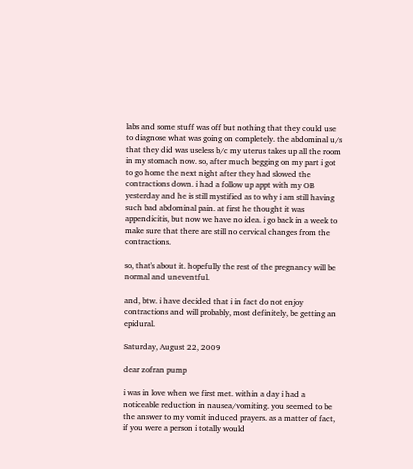labs and some stuff was off but nothing that they could use to diagnose what was going on completely. the abdominal u/s that they did was useless b/c my uterus takes up all the room in my stomach now. so, after much begging on my part i got to go home the next night after they had slowed the contractions down. i had a follow up appt with my OB yesterday and he is still mystified as to why i am still having such bad abdominal pain. at first he thought it was appendicitis, but now we have no idea. i go back in a week to make sure that there are still no cervical changes from the contractions.

so, that's about it. hopefully the rest of the pregnancy will be normal and uneventful.

and, btw. i have decided that i in fact do not enjoy contractions and will probably, most definitely, be getting an epidural.

Saturday, August 22, 2009

dear zofran pump

i was in love when we first met. within a day i had a noticeable reduction in nausea/vomiting. you seemed to be the answer to my vomit induced prayers. as a matter of fact, if you were a person i totally would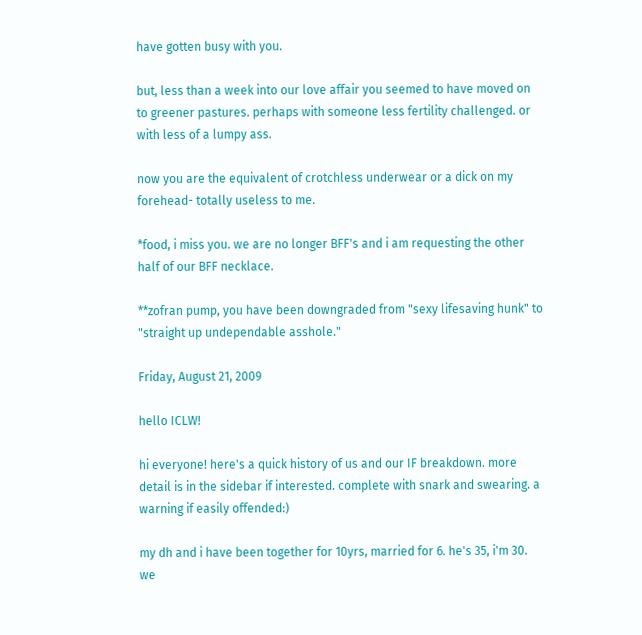have gotten busy with you.

but, less than a week into our love affair you seemed to have moved on to greener pastures. perhaps with someone less fertility challenged. or with less of a lumpy ass.

now you are the equivalent of crotchless underwear or a dick on my forehead- totally useless to me.

*food, i miss you. we are no longer BFF's and i am requesting the other half of our BFF necklace.

**zofran pump, you have been downgraded from "sexy lifesaving hunk" to "straight up undependable asshole."

Friday, August 21, 2009

hello ICLW!

hi everyone! here's a quick history of us and our IF breakdown. more detail is in the sidebar if interested. complete with snark and swearing. a warning if easily offended:)

my dh and i have been together for 10yrs, married for 6. he's 35, i'm 30. we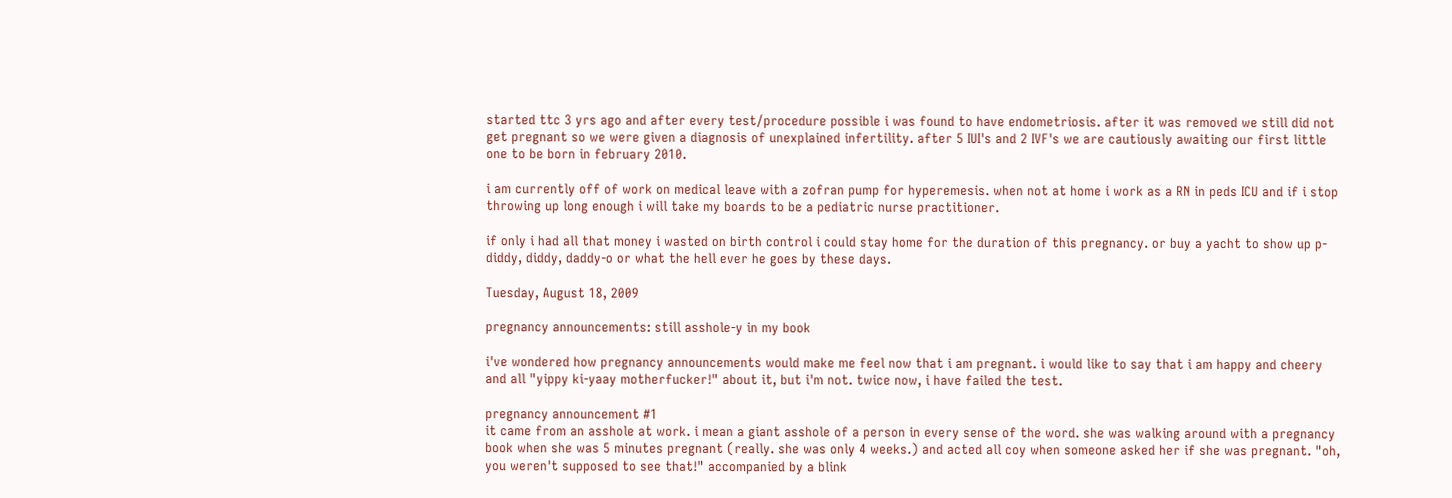started ttc 3 yrs ago and after every test/procedure possible i was found to have endometriosis. after it was removed we still did not get pregnant so we were given a diagnosis of unexplained infertility. after 5 IUI's and 2 IVF's we are cautiously awaiting our first little one to be born in february 2010.

i am currently off of work on medical leave with a zofran pump for hyperemesis. when not at home i work as a RN in peds ICU and if i stop throwing up long enough i will take my boards to be a pediatric nurse practitioner.

if only i had all that money i wasted on birth control i could stay home for the duration of this pregnancy. or buy a yacht to show up p-diddy, diddy, daddy-o or what the hell ever he goes by these days.

Tuesday, August 18, 2009

pregnancy announcements: still asshole-y in my book

i've wondered how pregnancy announcements would make me feel now that i am pregnant. i would like to say that i am happy and cheery and all "yippy ki-yaay motherfucker!" about it, but i'm not. twice now, i have failed the test.

pregnancy announcement #1
it came from an asshole at work. i mean a giant asshole of a person in every sense of the word. she was walking around with a pregnancy book when she was 5 minutes pregnant (really. she was only 4 weeks.) and acted all coy when someone asked her if she was pregnant. "oh, you weren't supposed to see that!" accompanied by a blink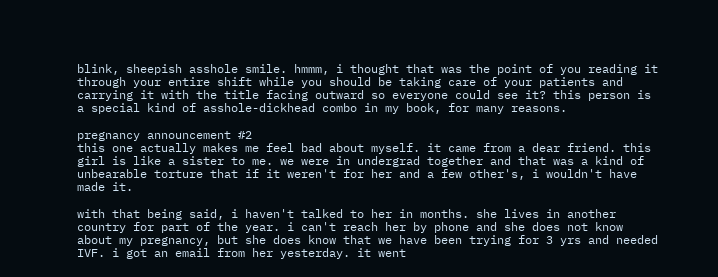blink, sheepish asshole smile. hmmm, i thought that was the point of you reading it through your entire shift while you should be taking care of your patients and carrying it with the title facing outward so everyone could see it? this person is a special kind of asshole-dickhead combo in my book, for many reasons.

pregnancy announcement #2
this one actually makes me feel bad about myself. it came from a dear friend. this girl is like a sister to me. we were in undergrad together and that was a kind of unbearable torture that if it weren't for her and a few other's, i wouldn't have made it.

with that being said, i haven't talked to her in months. she lives in another country for part of the year. i can't reach her by phone and she does not know about my pregnancy, but she does know that we have been trying for 3 yrs and needed IVF. i got an email from her yesterday. it went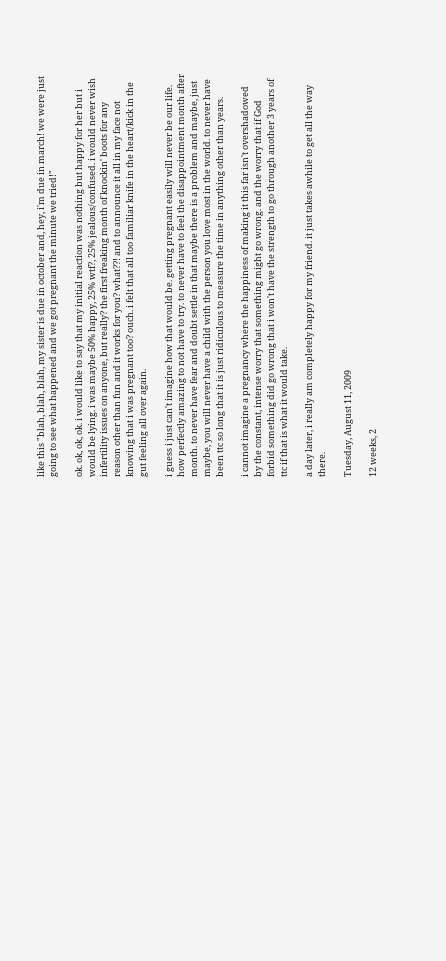like this "blah, blah, blah, my sister is due in october and, hey, i'm due in march! we were just going to see what happened and we got pregnant the minute we tried!"

ok. ok, ok, ok. i would like to say that my initial reaction was nothing but happy for her but i would be lying. i was maybe 50% happy, 25% wtf?, 25% jealous/confused. i would never wish infertility issues on anyone, but really? the first freaking month of knockin' boots for any reason other than fun and it works for you? what??! and to announce it all in my face not knowing that i was pregnant too? ouch. i felt that all too familiar knife in the heart/kick in the gut feeling all over again.

i guess i just can't imagine how that would be. getting pregnant easily will never be our life. how perfectly amazing to not have to try. to never have to feel the disappointment month after month. to never have fear and doubt settle in that maybe there is a problem and maybe, just maybe, you will never have a child with the person you love most in the world. to never have been ttc so long that it is just ridiculous to measure the time in anything other than years.

i cannot imagine a pregnancy where the happiness of making it this far isn't overshadowed by the constant, intense worry that something might go wrong. and the worry that if God forbid something did go wrong that i won't have the strength to go through another 3 years of ttc if that is what it would take.

a day later, i really am completely happy for my friend. it just takes awhile to get all the way there.

Tuesday, August 11, 2009

12 weeks, 2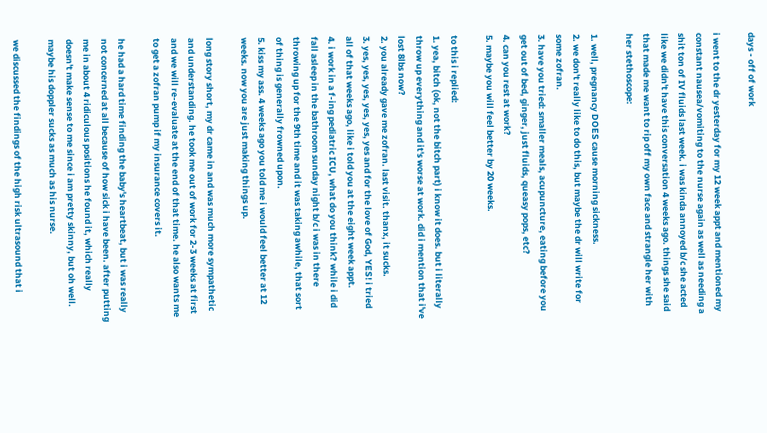days - off of work

i went to the dr yesterday for my 12 week appt and mentioned my constant nausea/vomiting to the nurse again as well as needing a shit ton of IV fluids last week. i was kinda annoyed b/c she acted like we didn't have this conversation 4 weeks ago. things she said that made me want to rip off my own face and strangle her with her stethoscope:

1. well, pregnancy DOES cause morning sickness.
2. we don't really like to do this, but maybe the dr will write for some zofran.
3. have you tried: smaller meals, acupuncture, eating before you get out of bed, ginger, just fluids, queasy pops, etc?
4. can you rest at work?
5. maybe you will feel better by 20 weeks.

to this i replied:
1. yea, bitch (ok, not the bitch part) i know it does. but i literally throw up everything and it's worse at work. did i mention that i've lost 8lbs now?
2. you already gave me zofran. last visit. thanx, it sucks.
3. yes, yes, yes, yes, yes, yes and for the love of God, YES! i tried all of that weeks ago, like i told you at the eight week appt.
4. i work in a f-ing pediatric ICU, what do you think? while i did fall asleep in the bathroom sunday night b/c i was in there throwing up for the 9th time and it was taking awhile, that sort of thing is generally frowned upon.
5. kiss my ass. 4 weeks ago you told me i would feel better at 12 weeks. now you are just making things up.

long story short, my dr came in and was much more sympathetic and understanding. he took me out of work for 2-3 weeks at first and we will re-evaluate at the end of that time. he also wants me to get a zofran pump if my insurance covers it.

he had a hard time finding the baby's heartbeat, but i was really not concerned at all because of how sick i have been. after putting me in about 4 ridiculous positions he found it, which really doesn't make sense to me since i am pretty skinny, but oh well. maybe his doppler sucks as much as his nurse.

we discussed the findings of the high risk ultrasound that i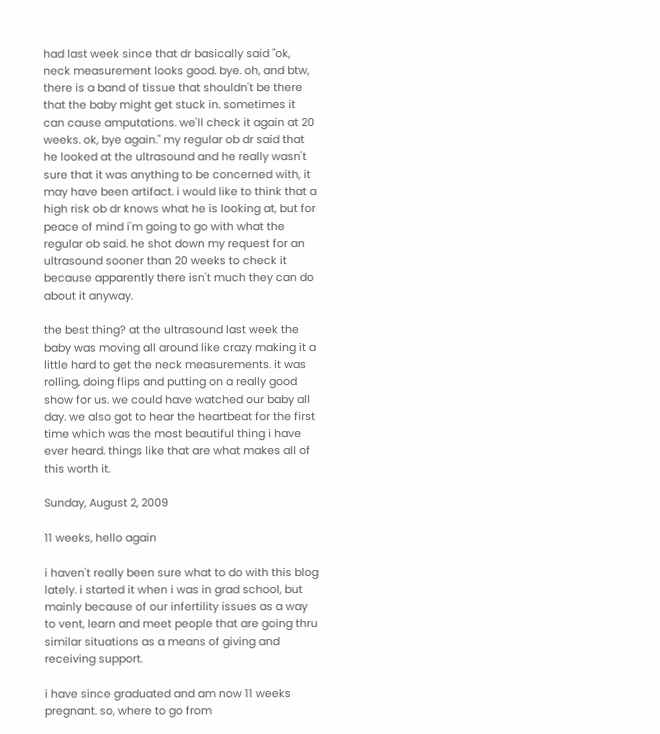had last week since that dr basically said "ok, neck measurement looks good. bye. oh, and btw, there is a band of tissue that shouldn't be there that the baby might get stuck in. sometimes it can cause amputations. we'll check it again at 20 weeks. ok, bye again." my regular ob dr said that he looked at the ultrasound and he really wasn't sure that it was anything to be concerned with, it may have been artifact. i would like to think that a high risk ob dr knows what he is looking at, but for peace of mind i'm going to go with what the regular ob said. he shot down my request for an ultrasound sooner than 20 weeks to check it because apparently there isn't much they can do about it anyway.

the best thing? at the ultrasound last week the baby was moving all around like crazy making it a little hard to get the neck measurements. it was rolling, doing flips and putting on a really good show for us. we could have watched our baby all day. we also got to hear the heartbeat for the first time which was the most beautiful thing i have ever heard. things like that are what makes all of this worth it.

Sunday, August 2, 2009

11 weeks, hello again

i haven't really been sure what to do with this blog lately. i started it when i was in grad school, but mainly because of our infertility issues as a way to vent, learn and meet people that are going thru similar situations as a means of giving and receiving support.

i have since graduated and am now 11 weeks pregnant. so, where to go from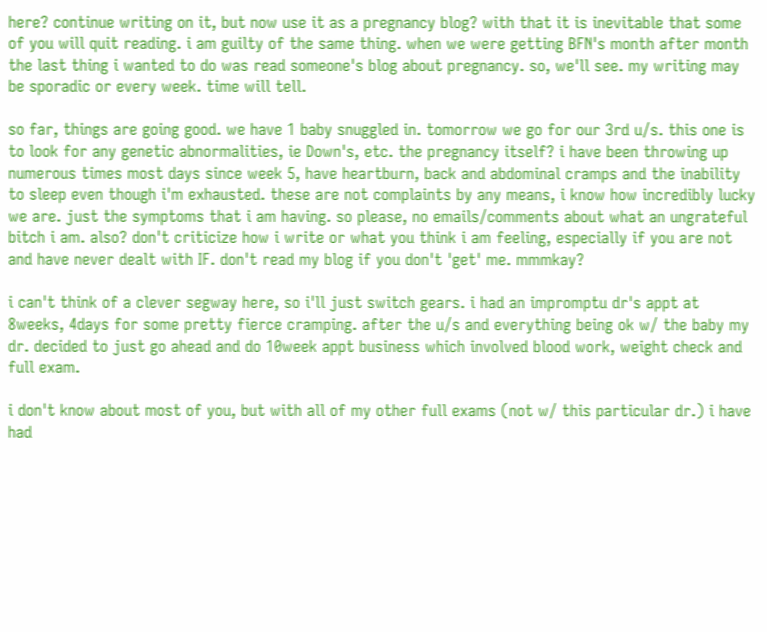here? continue writing on it, but now use it as a pregnancy blog? with that it is inevitable that some of you will quit reading. i am guilty of the same thing. when we were getting BFN's month after month the last thing i wanted to do was read someone's blog about pregnancy. so, we'll see. my writing may be sporadic or every week. time will tell.

so far, things are going good. we have 1 baby snuggled in. tomorrow we go for our 3rd u/s. this one is to look for any genetic abnormalities, ie Down's, etc. the pregnancy itself? i have been throwing up numerous times most days since week 5, have heartburn, back and abdominal cramps and the inability to sleep even though i'm exhausted. these are not complaints by any means, i know how incredibly lucky we are. just the symptoms that i am having. so please, no emails/comments about what an ungrateful bitch i am. also? don't criticize how i write or what you think i am feeling, especially if you are not and have never dealt with IF. don't read my blog if you don't 'get' me. mmmkay?

i can't think of a clever segway here, so i'll just switch gears. i had an impromptu dr's appt at 8weeks, 4days for some pretty fierce cramping. after the u/s and everything being ok w/ the baby my dr. decided to just go ahead and do 10week appt business which involved blood work, weight check and full exam.

i don't know about most of you, but with all of my other full exams (not w/ this particular dr.) i have had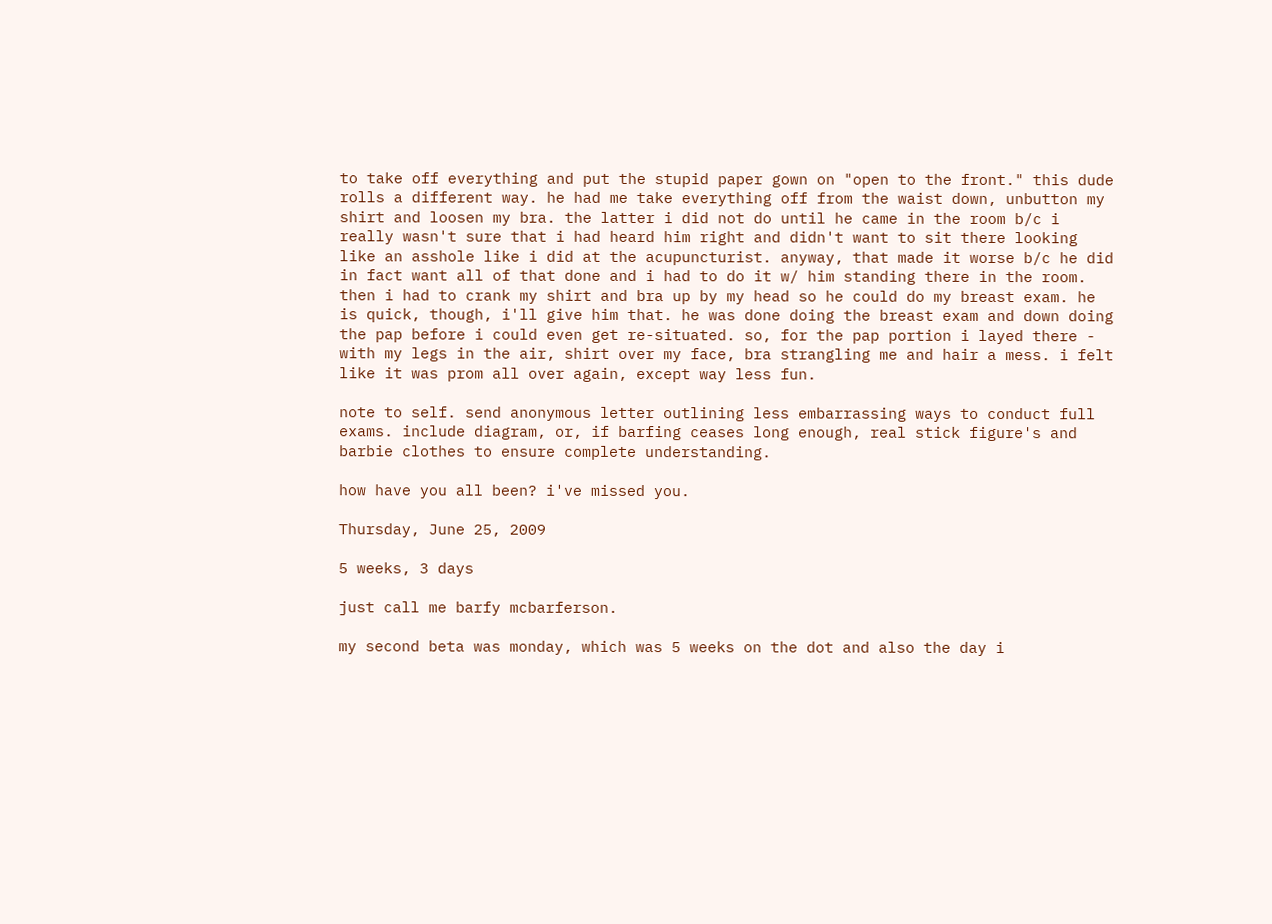to take off everything and put the stupid paper gown on "open to the front." this dude rolls a different way. he had me take everything off from the waist down, unbutton my shirt and loosen my bra. the latter i did not do until he came in the room b/c i really wasn't sure that i had heard him right and didn't want to sit there looking like an asshole like i did at the acupuncturist. anyway, that made it worse b/c he did in fact want all of that done and i had to do it w/ him standing there in the room. then i had to crank my shirt and bra up by my head so he could do my breast exam. he is quick, though, i'll give him that. he was done doing the breast exam and down doing the pap before i could even get re-situated. so, for the pap portion i layed there - with my legs in the air, shirt over my face, bra strangling me and hair a mess. i felt like it was prom all over again, except way less fun.

note to self. send anonymous letter outlining less embarrassing ways to conduct full exams. include diagram, or, if barfing ceases long enough, real stick figure's and barbie clothes to ensure complete understanding.

how have you all been? i've missed you.

Thursday, June 25, 2009

5 weeks, 3 days

just call me barfy mcbarferson.

my second beta was monday, which was 5 weeks on the dot and also the day i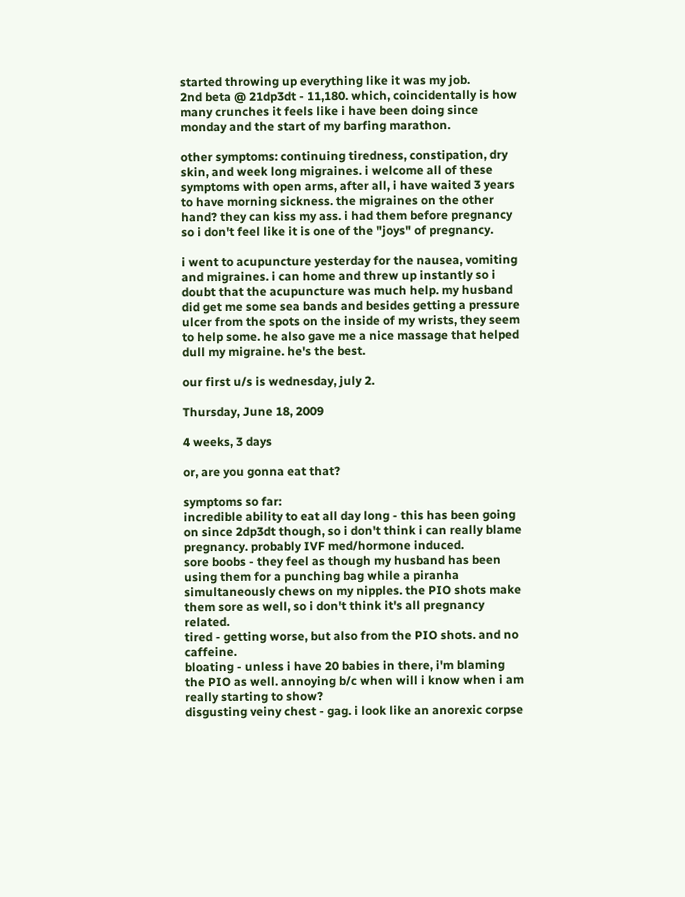started throwing up everything like it was my job.
2nd beta @ 21dp3dt - 11,180. which, coincidentally is how many crunches it feels like i have been doing since monday and the start of my barfing marathon.

other symptoms: continuing tiredness, constipation, dry skin, and week long migraines. i welcome all of these symptoms with open arms, after all, i have waited 3 years to have morning sickness. the migraines on the other hand? they can kiss my ass. i had them before pregnancy so i don't feel like it is one of the "joys" of pregnancy.

i went to acupuncture yesterday for the nausea, vomiting and migraines. i can home and threw up instantly so i doubt that the acupuncture was much help. my husband did get me some sea bands and besides getting a pressure ulcer from the spots on the inside of my wrists, they seem to help some. he also gave me a nice massage that helped dull my migraine. he's the best.

our first u/s is wednesday, july 2.

Thursday, June 18, 2009

4 weeks, 3 days

or, are you gonna eat that?

symptoms so far:
incredible ability to eat all day long - this has been going on since 2dp3dt though, so i don't think i can really blame pregnancy. probably IVF med/hormone induced.
sore boobs - they feel as though my husband has been using them for a punching bag while a piranha simultaneously chews on my nipples. the PIO shots make them sore as well, so i don't think it's all pregnancy related.
tired - getting worse, but also from the PIO shots. and no caffeine.
bloating - unless i have 20 babies in there, i'm blaming the PIO as well. annoying b/c when will i know when i am really starting to show?
disgusting veiny chest - gag. i look like an anorexic corpse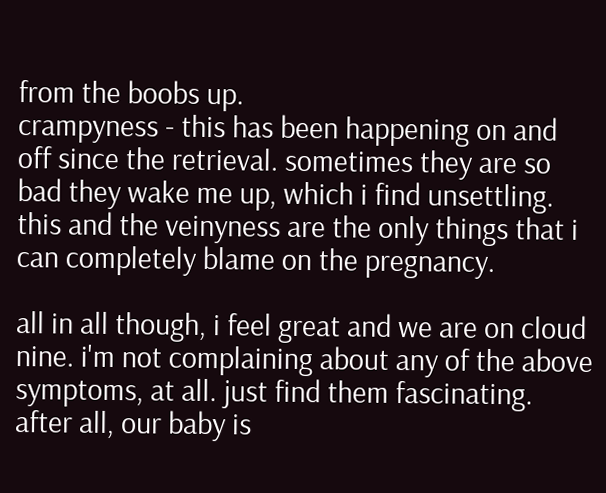from the boobs up.
crampyness - this has been happening on and off since the retrieval. sometimes they are so bad they wake me up, which i find unsettling. this and the veinyness are the only things that i can completely blame on the pregnancy.

all in all though, i feel great and we are on cloud nine. i'm not complaining about any of the above symptoms, at all. just find them fascinating. after all, our baby is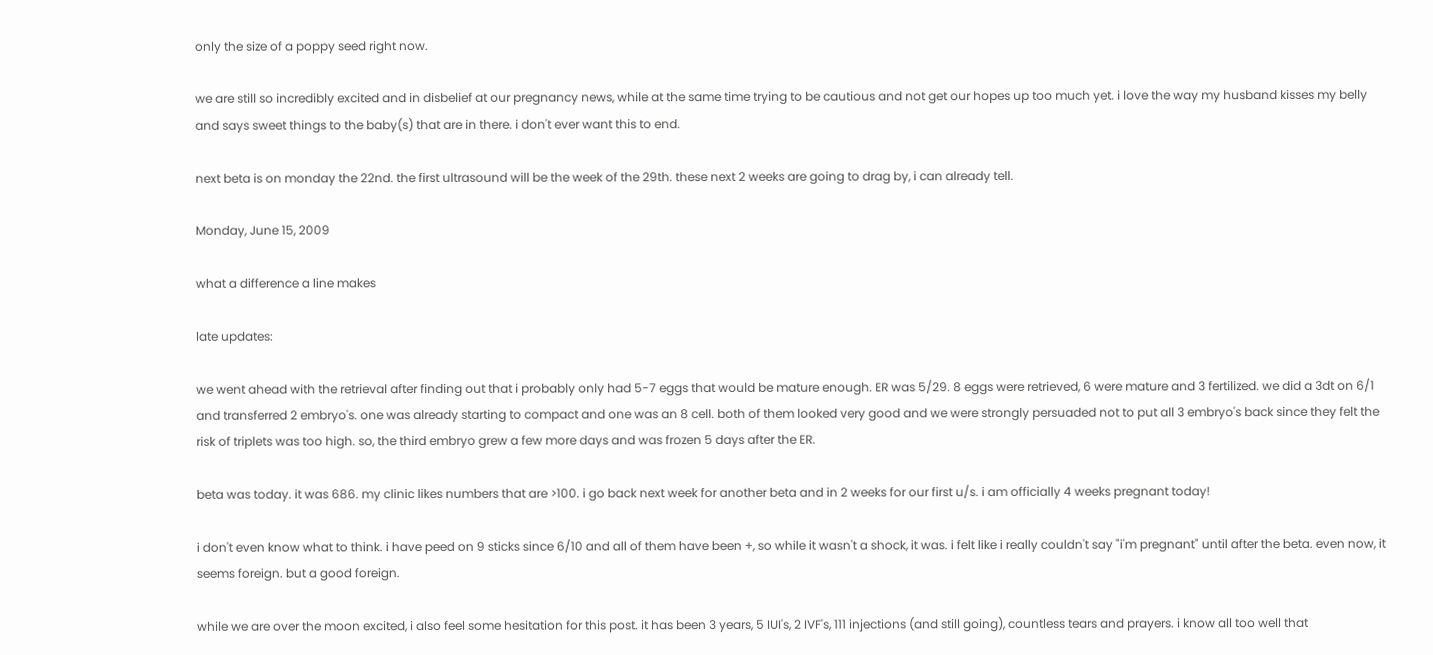only the size of a poppy seed right now.

we are still so incredibly excited and in disbelief at our pregnancy news, while at the same time trying to be cautious and not get our hopes up too much yet. i love the way my husband kisses my belly and says sweet things to the baby(s) that are in there. i don't ever want this to end.

next beta is on monday the 22nd. the first ultrasound will be the week of the 29th. these next 2 weeks are going to drag by, i can already tell.

Monday, June 15, 2009

what a difference a line makes

late updates:

we went ahead with the retrieval after finding out that i probably only had 5-7 eggs that would be mature enough. ER was 5/29. 8 eggs were retrieved, 6 were mature and 3 fertilized. we did a 3dt on 6/1 and transferred 2 embryo's. one was already starting to compact and one was an 8 cell. both of them looked very good and we were strongly persuaded not to put all 3 embryo's back since they felt the risk of triplets was too high. so, the third embryo grew a few more days and was frozen 5 days after the ER.

beta was today. it was 686. my clinic likes numbers that are >100. i go back next week for another beta and in 2 weeks for our first u/s. i am officially 4 weeks pregnant today!

i don't even know what to think. i have peed on 9 sticks since 6/10 and all of them have been +, so while it wasn't a shock, it was. i felt like i really couldn't say "i'm pregnant" until after the beta. even now, it seems foreign. but a good foreign.

while we are over the moon excited, i also feel some hesitation for this post. it has been 3 years, 5 IUI's, 2 IVF's, 111 injections (and still going), countless tears and prayers. i know all too well that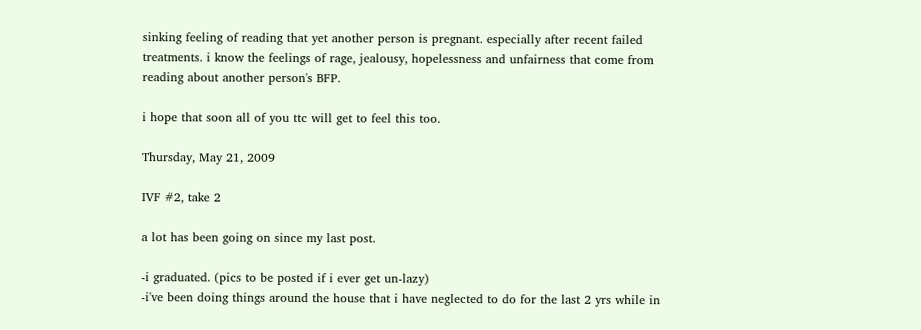sinking feeling of reading that yet another person is pregnant. especially after recent failed treatments. i know the feelings of rage, jealousy, hopelessness and unfairness that come from reading about another person's BFP.

i hope that soon all of you ttc will get to feel this too.

Thursday, May 21, 2009

IVF #2, take 2

a lot has been going on since my last post.

-i graduated. (pics to be posted if i ever get un-lazy)
-i've been doing things around the house that i have neglected to do for the last 2 yrs while in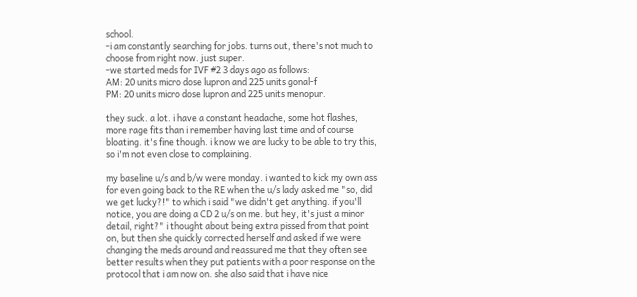school.
-i am constantly searching for jobs. turns out, there's not much to choose from right now. just super.
-we started meds for IVF #2 3 days ago as follows:
AM: 20 units micro dose lupron and 225 units gonal-f
PM: 20 units micro dose lupron and 225 units menopur.

they suck. a lot. i have a constant headache, some hot flashes, more rage fits than i remember having last time and of course bloating. it's fine though. i know we are lucky to be able to try this, so i'm not even close to complaining.

my baseline u/s and b/w were monday. i wanted to kick my own ass for even going back to the RE when the u/s lady asked me "so, did we get lucky?!" to which i said "we didn't get anything. if you'll notice, you are doing a CD 2 u/s on me. but hey, it's just a minor detail, right?" i thought about being extra pissed from that point on, but then she quickly corrected herself and asked if we were changing the meds around and reassured me that they often see better results when they put patients with a poor response on the protocol that i am now on. she also said that i have nice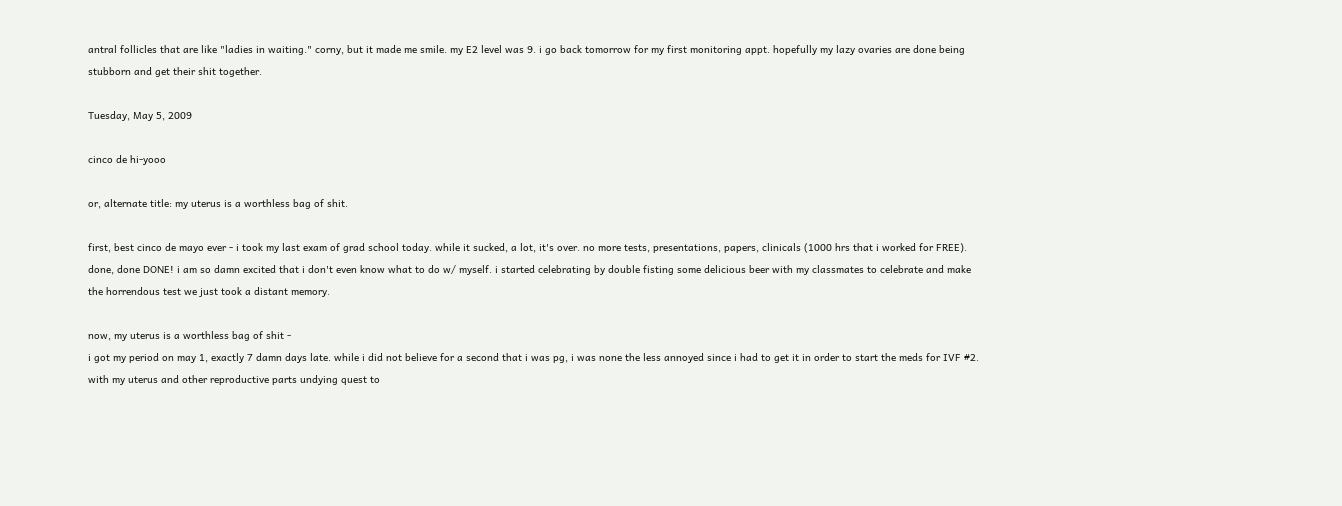antral follicles that are like "ladies in waiting." corny, but it made me smile. my E2 level was 9. i go back tomorrow for my first monitoring appt. hopefully my lazy ovaries are done being stubborn and get their shit together.

Tuesday, May 5, 2009

cinco de hi-yooo

or, alternate title: my uterus is a worthless bag of shit.

first, best cinco de mayo ever - i took my last exam of grad school today. while it sucked, a lot, it's over. no more tests, presentations, papers, clinicals (1000 hrs that i worked for FREE). done, done DONE! i am so damn excited that i don't even know what to do w/ myself. i started celebrating by double fisting some delicious beer with my classmates to celebrate and make the horrendous test we just took a distant memory.

now, my uterus is a worthless bag of shit -
i got my period on may 1, exactly 7 damn days late. while i did not believe for a second that i was pg, i was none the less annoyed since i had to get it in order to start the meds for IVF #2. with my uterus and other reproductive parts undying quest to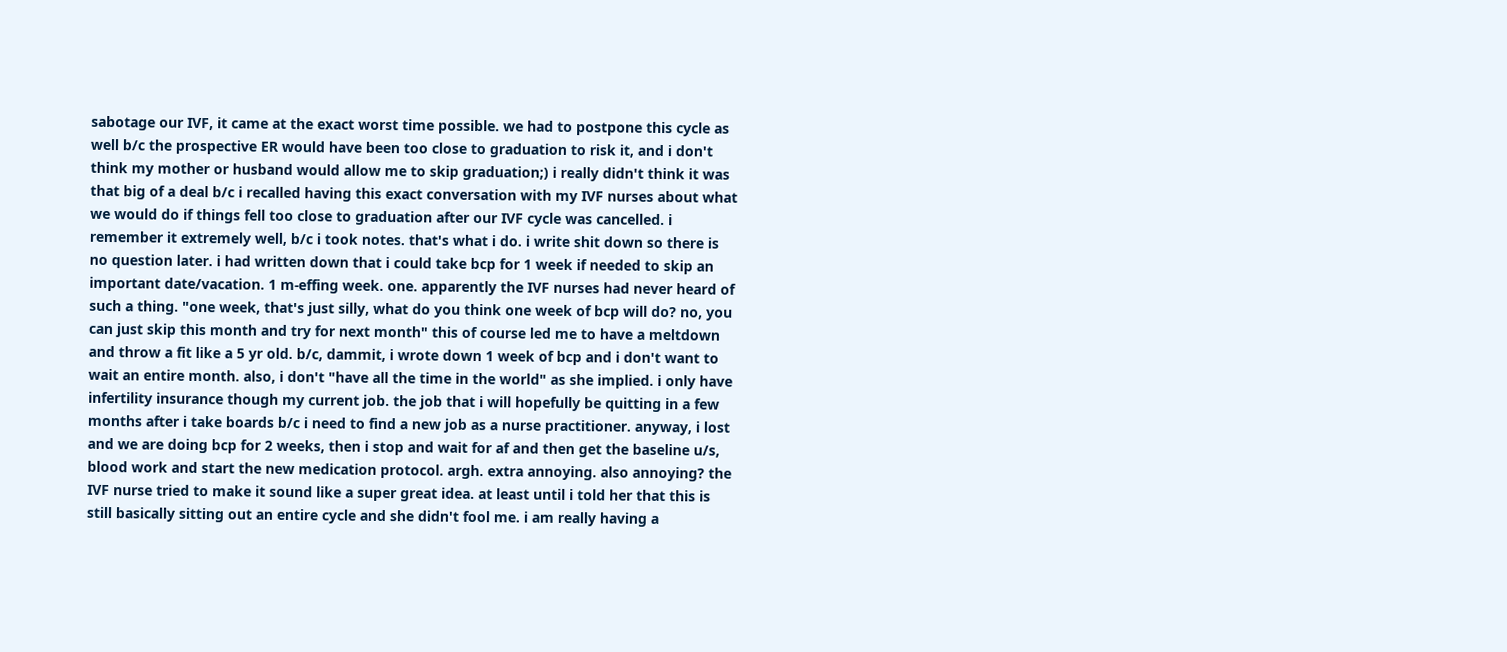sabotage our IVF, it came at the exact worst time possible. we had to postpone this cycle as well b/c the prospective ER would have been too close to graduation to risk it, and i don't think my mother or husband would allow me to skip graduation;) i really didn't think it was that big of a deal b/c i recalled having this exact conversation with my IVF nurses about what we would do if things fell too close to graduation after our IVF cycle was cancelled. i remember it extremely well, b/c i took notes. that's what i do. i write shit down so there is no question later. i had written down that i could take bcp for 1 week if needed to skip an important date/vacation. 1 m-effing week. one. apparently the IVF nurses had never heard of such a thing. "one week, that's just silly, what do you think one week of bcp will do? no, you can just skip this month and try for next month" this of course led me to have a meltdown and throw a fit like a 5 yr old. b/c, dammit, i wrote down 1 week of bcp and i don't want to wait an entire month. also, i don't "have all the time in the world" as she implied. i only have infertility insurance though my current job. the job that i will hopefully be quitting in a few months after i take boards b/c i need to find a new job as a nurse practitioner. anyway, i lost and we are doing bcp for 2 weeks, then i stop and wait for af and then get the baseline u/s, blood work and start the new medication protocol. argh. extra annoying. also annoying? the IVF nurse tried to make it sound like a super great idea. at least until i told her that this is still basically sitting out an entire cycle and she didn't fool me. i am really having a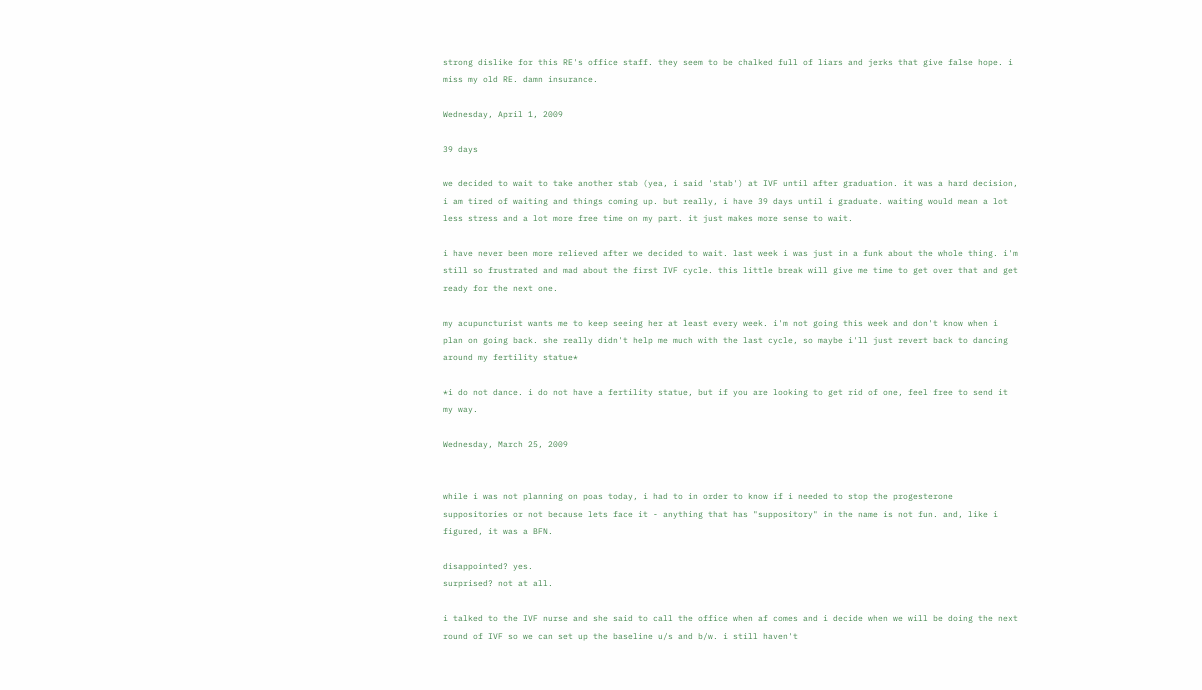strong dislike for this RE's office staff. they seem to be chalked full of liars and jerks that give false hope. i miss my old RE. damn insurance.

Wednesday, April 1, 2009

39 days

we decided to wait to take another stab (yea, i said 'stab') at IVF until after graduation. it was a hard decision, i am tired of waiting and things coming up. but really, i have 39 days until i graduate. waiting would mean a lot less stress and a lot more free time on my part. it just makes more sense to wait.

i have never been more relieved after we decided to wait. last week i was just in a funk about the whole thing. i'm still so frustrated and mad about the first IVF cycle. this little break will give me time to get over that and get ready for the next one.

my acupuncturist wants me to keep seeing her at least every week. i'm not going this week and don't know when i plan on going back. she really didn't help me much with the last cycle, so maybe i'll just revert back to dancing around my fertility statue*

*i do not dance. i do not have a fertility statue, but if you are looking to get rid of one, feel free to send it my way.

Wednesday, March 25, 2009


while i was not planning on poas today, i had to in order to know if i needed to stop the progesterone suppositories or not because lets face it - anything that has "suppository" in the name is not fun. and, like i figured, it was a BFN.

disappointed? yes.
surprised? not at all.

i talked to the IVF nurse and she said to call the office when af comes and i decide when we will be doing the next round of IVF so we can set up the baseline u/s and b/w. i still haven't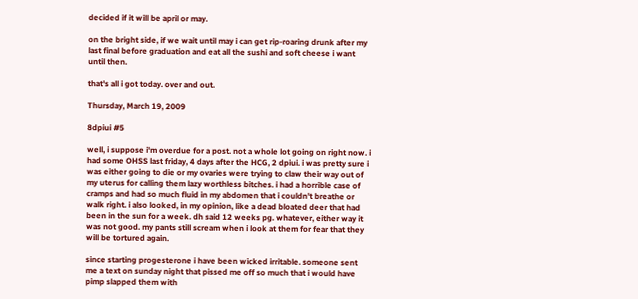decided if it will be april or may.

on the bright side, if we wait until may i can get rip-roaring drunk after my last final before graduation and eat all the sushi and soft cheese i want until then.

that's all i got today. over and out.

Thursday, March 19, 2009

8dpiui #5

well, i suppose i'm overdue for a post. not a whole lot going on right now. i had some OHSS last friday, 4 days after the HCG, 2 dpiui. i was pretty sure i was either going to die or my ovaries were trying to claw their way out of my uterus for calling them lazy worthless bitches. i had a horrible case of cramps and had so much fluid in my abdomen that i couldn't breathe or walk right. i also looked, in my opinion, like a dead bloated deer that had been in the sun for a week. dh said 12 weeks pg. whatever, either way it was not good. my pants still scream when i look at them for fear that they will be tortured again.

since starting progesterone i have been wicked irritable. someone sent me a text on sunday night that pissed me off so much that i would have pimp slapped them with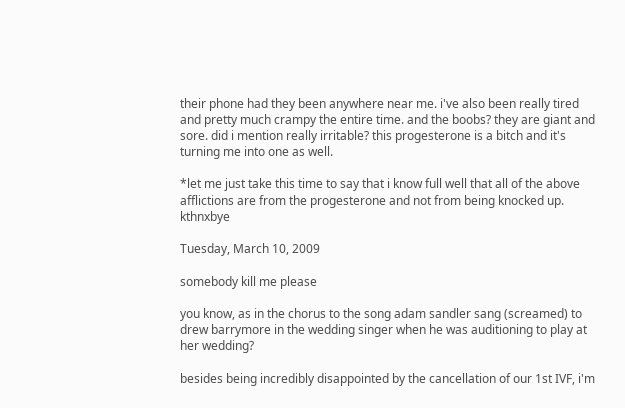their phone had they been anywhere near me. i've also been really tired and pretty much crampy the entire time. and the boobs? they are giant and sore. did i mention really irritable? this progesterone is a bitch and it's turning me into one as well.

*let me just take this time to say that i know full well that all of the above afflictions are from the progesterone and not from being knocked up. kthnxbye

Tuesday, March 10, 2009

somebody kill me please

you know, as in the chorus to the song adam sandler sang (screamed) to drew barrymore in the wedding singer when he was auditioning to play at her wedding?

besides being incredibly disappointed by the cancellation of our 1st IVF, i'm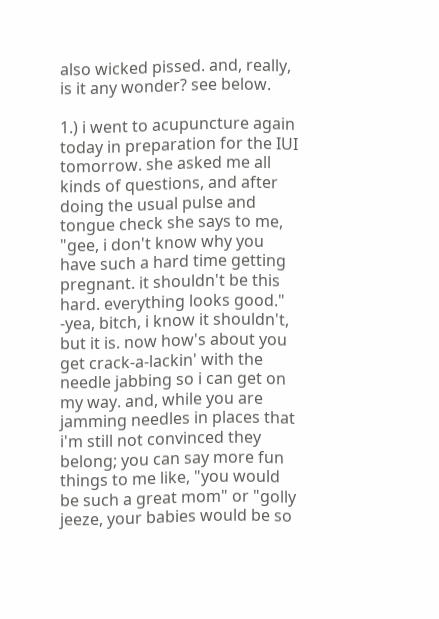also wicked pissed. and, really, is it any wonder? see below.

1.) i went to acupuncture again today in preparation for the IUI tomorrow. she asked me all kinds of questions, and after doing the usual pulse and tongue check she says to me, "gee, i don't know why you have such a hard time getting pregnant. it shouldn't be this hard. everything looks good."
-yea, bitch, i know it shouldn't, but it is. now how's about you get crack-a-lackin' with the needle jabbing so i can get on my way. and, while you are jamming needles in places that i'm still not convinced they belong; you can say more fun things to me like, "you would be such a great mom" or "golly jeeze, your babies would be so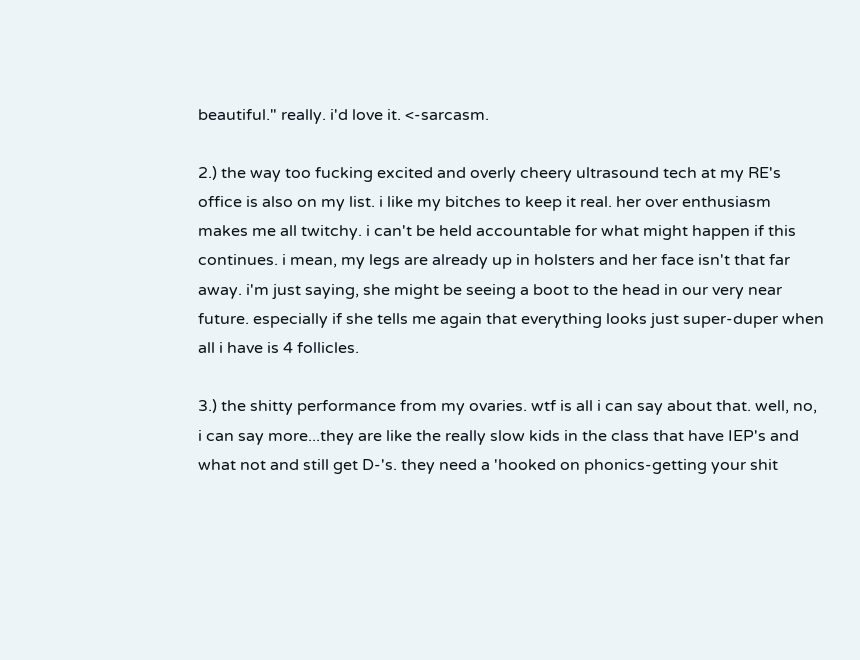beautiful." really. i'd love it. <-sarcasm.

2.) the way too fucking excited and overly cheery ultrasound tech at my RE's office is also on my list. i like my bitches to keep it real. her over enthusiasm makes me all twitchy. i can't be held accountable for what might happen if this continues. i mean, my legs are already up in holsters and her face isn't that far away. i'm just saying, she might be seeing a boot to the head in our very near future. especially if she tells me again that everything looks just super-duper when all i have is 4 follicles.

3.) the shitty performance from my ovaries. wtf is all i can say about that. well, no, i can say more...they are like the really slow kids in the class that have IEP's and what not and still get D-'s. they need a 'hooked on phonics-getting your shit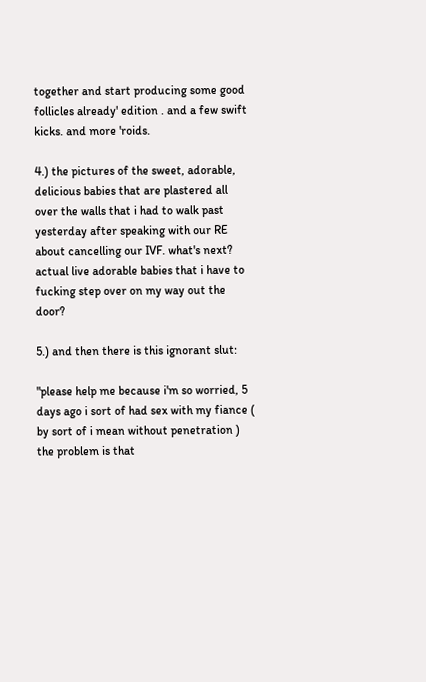together and start producing some good follicles already' edition . and a few swift kicks. and more 'roids.

4.) the pictures of the sweet, adorable, delicious babies that are plastered all over the walls that i had to walk past yesterday after speaking with our RE about cancelling our IVF. what's next? actual live adorable babies that i have to fucking step over on my way out the door?

5.) and then there is this ignorant slut:

"please help me because i'm so worried, 5 days ago i sort of had sex with my fiance ( by sort of i mean without penetration ) the problem is that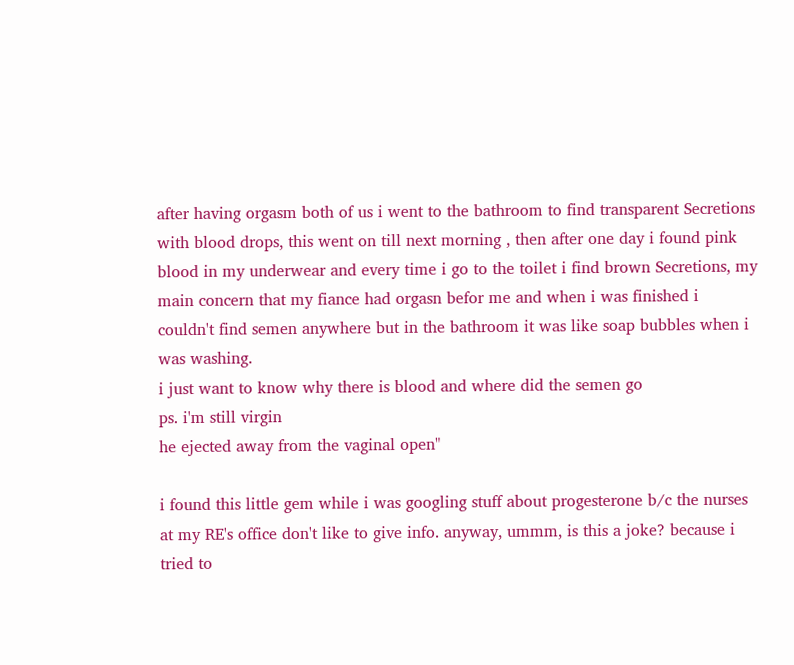after having orgasm both of us i went to the bathroom to find transparent Secretions with blood drops, this went on till next morning , then after one day i found pink blood in my underwear and every time i go to the toilet i find brown Secretions, my main concern that my fiance had orgasn befor me and when i was finished i couldn't find semen anywhere but in the bathroom it was like soap bubbles when i was washing.
i just want to know why there is blood and where did the semen go
ps. i'm still virgin
he ejected away from the vaginal open"

i found this little gem while i was googling stuff about progesterone b/c the nurses at my RE's office don't like to give info. anyway, ummm, is this a joke? because i tried to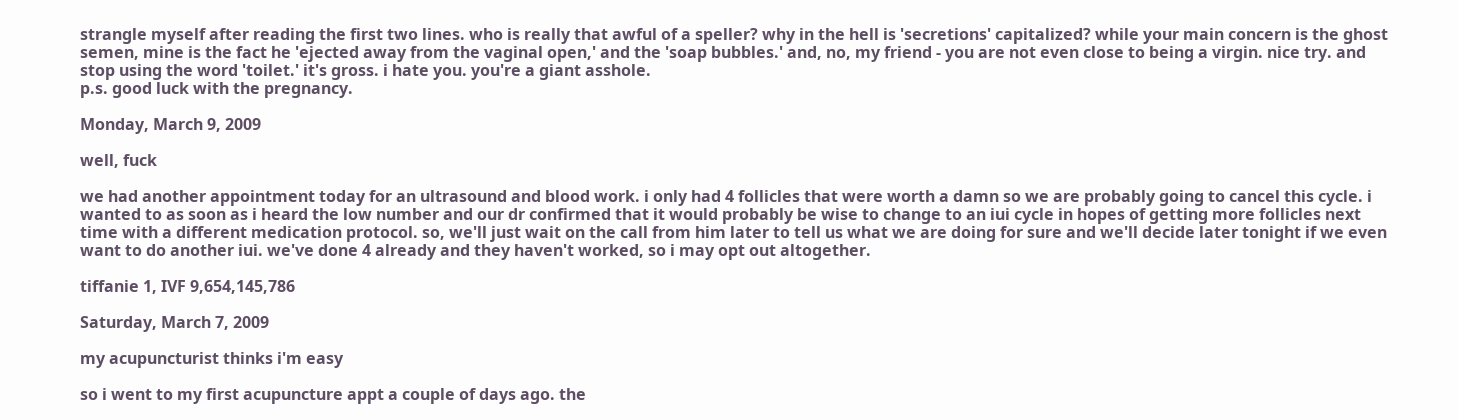strangle myself after reading the first two lines. who is really that awful of a speller? why in the hell is 'secretions' capitalized? while your main concern is the ghost semen, mine is the fact he 'ejected away from the vaginal open,' and the 'soap bubbles.' and, no, my friend - you are not even close to being a virgin. nice try. and stop using the word 'toilet.' it's gross. i hate you. you're a giant asshole.
p.s. good luck with the pregnancy.

Monday, March 9, 2009

well, fuck

we had another appointment today for an ultrasound and blood work. i only had 4 follicles that were worth a damn so we are probably going to cancel this cycle. i wanted to as soon as i heard the low number and our dr confirmed that it would probably be wise to change to an iui cycle in hopes of getting more follicles next time with a different medication protocol. so, we'll just wait on the call from him later to tell us what we are doing for sure and we'll decide later tonight if we even want to do another iui. we've done 4 already and they haven't worked, so i may opt out altogether.

tiffanie 1, IVF 9,654,145,786

Saturday, March 7, 2009

my acupuncturist thinks i'm easy

so i went to my first acupuncture appt a couple of days ago. the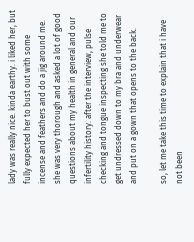lady was really nice. kinda earthy. i liked her, but fully expected her to bust out with some incense and feathers and do a jig around me. she was very thorough and asked a lot of good questions about my health in general and our infertility history. after the interview, pulse checking and tongue inspecting she told me to get undressed down to my bra and underwear and put on a gown that opens to the back.

so, let me take this time to explain that i have not been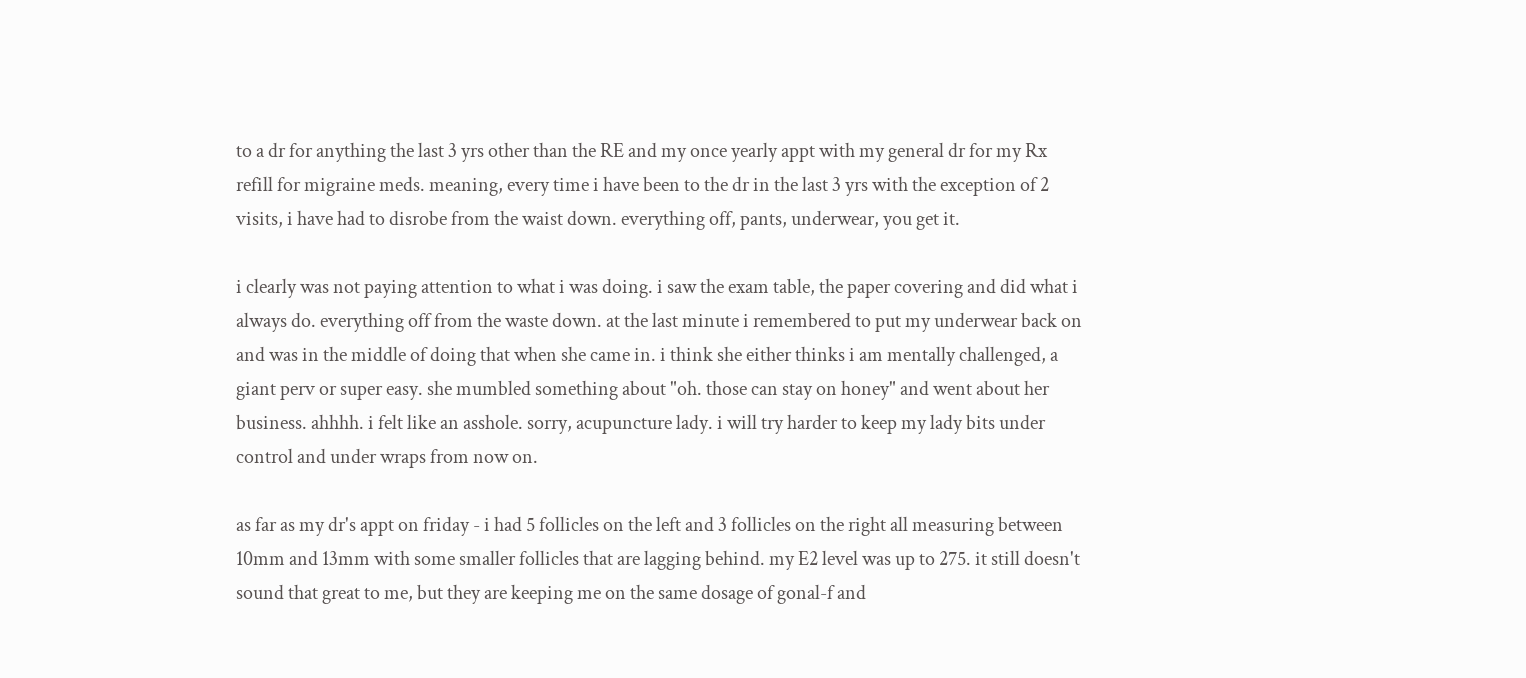to a dr for anything the last 3 yrs other than the RE and my once yearly appt with my general dr for my Rx refill for migraine meds. meaning, every time i have been to the dr in the last 3 yrs with the exception of 2 visits, i have had to disrobe from the waist down. everything off, pants, underwear, you get it.

i clearly was not paying attention to what i was doing. i saw the exam table, the paper covering and did what i always do. everything off from the waste down. at the last minute i remembered to put my underwear back on and was in the middle of doing that when she came in. i think she either thinks i am mentally challenged, a giant perv or super easy. she mumbled something about "oh. those can stay on honey" and went about her business. ahhhh. i felt like an asshole. sorry, acupuncture lady. i will try harder to keep my lady bits under control and under wraps from now on.

as far as my dr's appt on friday - i had 5 follicles on the left and 3 follicles on the right all measuring between 10mm and 13mm with some smaller follicles that are lagging behind. my E2 level was up to 275. it still doesn't sound that great to me, but they are keeping me on the same dosage of gonal-f and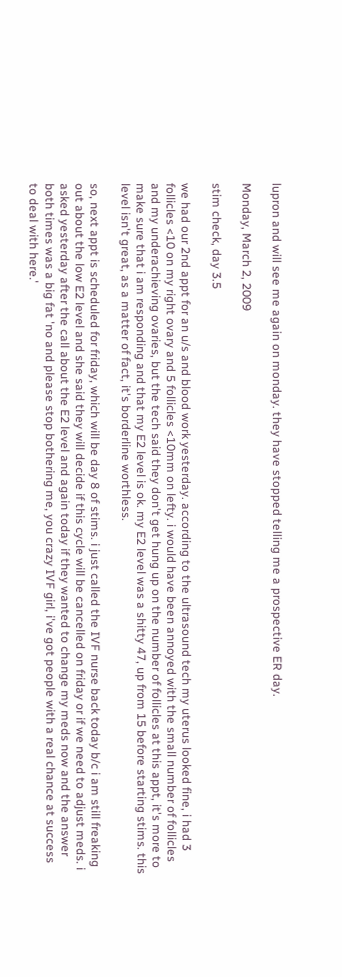lupron and will see me again on monday. they have stopped telling me a prospective ER day.

Monday, March 2, 2009

stim check, day 3.5

we had our 2nd appt for an u/s and blood work yesterday. according to the ultrasound tech my uterus looked fine, i had 3 follicles <10 on my right ovary and 5 follicles <10mm on lefty. i would have been annoyed with the small number of follicles and my underachieving ovaries, but the tech said they don't get hung up on the number of follicles at this appt, it's more to make sure that i am responding and that my E2 level is ok. my E2 level was a shitty 47, up from 15 before starting stims. this level isn't great, as a matter of fact, it's borderline worthless.

so, next appt is scheduled for friday, which will be day 8 of stims. i just called the IVF nurse back today b/c i am still freaking out about the low E2 level and she said they will decide if this cycle will be cancelled on friday or if we need to adjust meds. i asked yesterday after the call about the E2 level and again today if they wanted to change my meds now and the answer both times was a big fat 'no and please stop bothering me, you crazy IVF girl, i've got people with a real chance at success to deal with here.'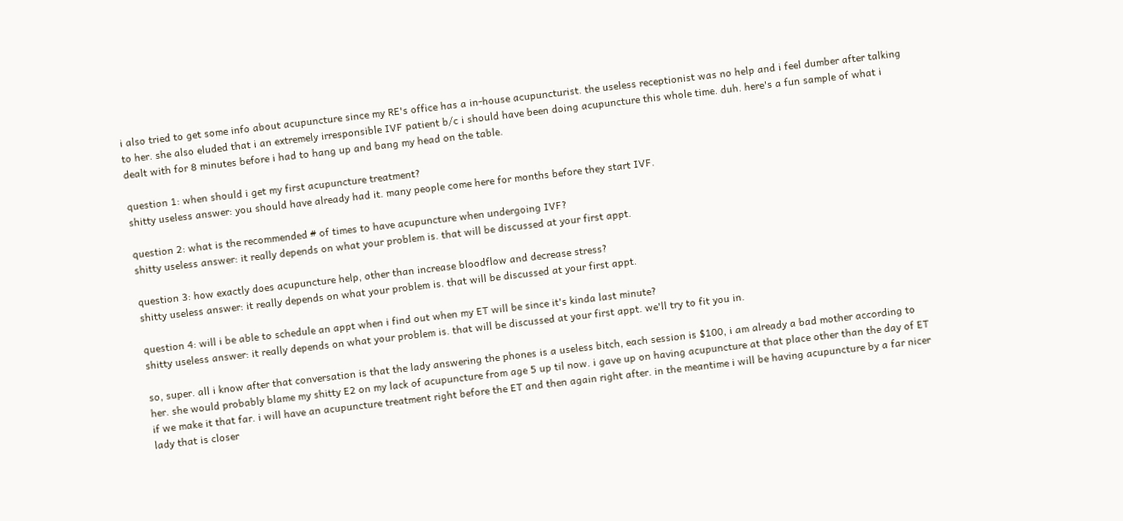i also tried to get some info about acupuncture since my RE's office has a in-house acupuncturist. the useless receptionist was no help and i feel dumber after talking to her. she also eluded that i an extremely irresponsible IVF patient b/c i should have been doing acupuncture this whole time. duh. here's a fun sample of what i dealt with for 8 minutes before i had to hang up and bang my head on the table.

question 1: when should i get my first acupuncture treatment?
shitty useless answer: you should have already had it. many people come here for months before they start IVF.

question 2: what is the recommended # of times to have acupuncture when undergoing IVF?
shitty useless answer: it really depends on what your problem is. that will be discussed at your first appt.

question 3: how exactly does acupuncture help, other than increase bloodflow and decrease stress?
shitty useless answer: it really depends on what your problem is. that will be discussed at your first appt.

question 4: will i be able to schedule an appt when i find out when my ET will be since it's kinda last minute?
shitty useless answer: it really depends on what your problem is. that will be discussed at your first appt. we'll try to fit you in.

so, super. all i know after that conversation is that the lady answering the phones is a useless bitch, each session is $100, i am already a bad mother according to her. she would probably blame my shitty E2 on my lack of acupuncture from age 5 up til now. i gave up on having acupuncture at that place other than the day of ET if we make it that far. i will have an acupuncture treatment right before the ET and then again right after. in the meantime i will be having acupuncture by a far nicer lady that is closer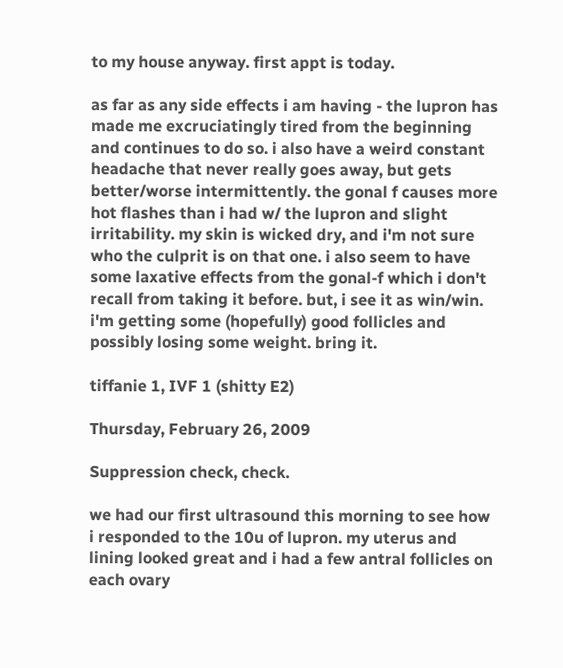to my house anyway. first appt is today.

as far as any side effects i am having - the lupron has made me excruciatingly tired from the beginning and continues to do so. i also have a weird constant headache that never really goes away, but gets better/worse intermittently. the gonal f causes more hot flashes than i had w/ the lupron and slight irritability. my skin is wicked dry, and i'm not sure who the culprit is on that one. i also seem to have some laxative effects from the gonal-f which i don't recall from taking it before. but, i see it as win/win. i'm getting some (hopefully) good follicles and possibly losing some weight. bring it.

tiffanie 1, IVF 1 (shitty E2)

Thursday, February 26, 2009

Suppression check, check.

we had our first ultrasound this morning to see how i responded to the 10u of lupron. my uterus and lining looked great and i had a few antral follicles on each ovary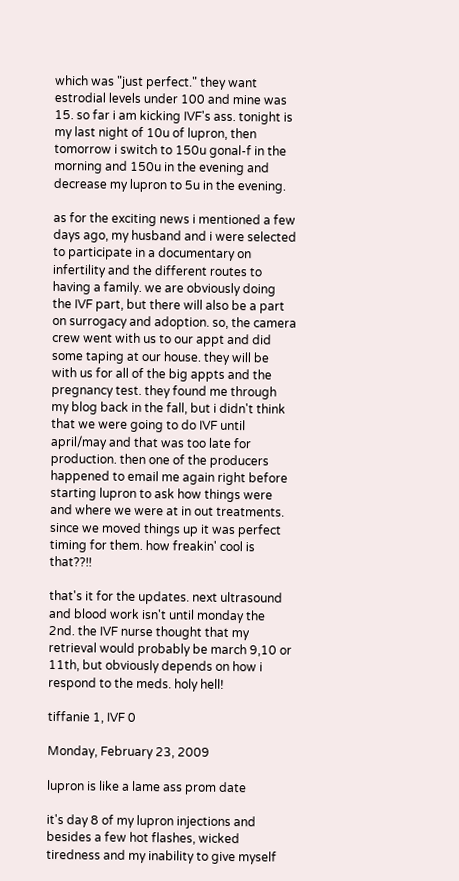which was "just perfect." they want estrodial levels under 100 and mine was 15. so far i am kicking IVF's ass. tonight is my last night of 10u of lupron, then tomorrow i switch to 150u gonal-f in the morning and 150u in the evening and decrease my lupron to 5u in the evening.

as for the exciting news i mentioned a few days ago, my husband and i were selected to participate in a documentary on infertility and the different routes to having a family. we are obviously doing the IVF part, but there will also be a part on surrogacy and adoption. so, the camera crew went with us to our appt and did some taping at our house. they will be with us for all of the big appts and the pregnancy test. they found me through my blog back in the fall, but i didn't think that we were going to do IVF until april/may and that was too late for production. then one of the producers happened to email me again right before starting lupron to ask how things were and where we were at in out treatments. since we moved things up it was perfect timing for them. how freakin' cool is that??!!

that's it for the updates. next ultrasound and blood work isn't until monday the 2nd. the IVF nurse thought that my retrieval would probably be march 9,10 or 11th, but obviously depends on how i respond to the meds. holy hell!

tiffanie 1, IVF 0

Monday, February 23, 2009

lupron is like a lame ass prom date

it's day 8 of my lupron injections and besides a few hot flashes, wicked tiredness and my inability to give myself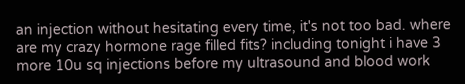an injection without hesitating every time, it's not too bad. where are my crazy hormone rage filled fits? including tonight i have 3 more 10u sq injections before my ultrasound and blood work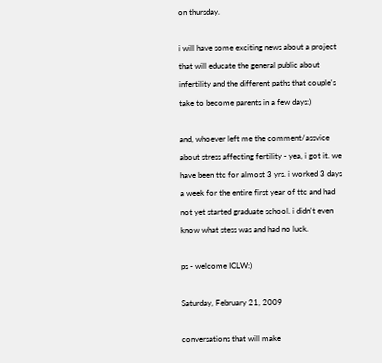on thursday.

i will have some exciting news about a project that will educate the general public about infertility and the different paths that couple's take to become parents in a few days:)

and, whoever left me the comment/assvice about stress affecting fertility - yea, i got it. we have been ttc for almost 3 yrs. i worked 3 days a week for the entire first year of ttc and had not yet started graduate school. i didn't even know what stess was and had no luck.

ps - welcome ICLW:)

Saturday, February 21, 2009

conversations that will make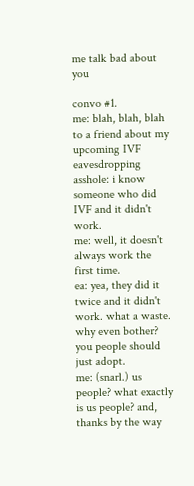me talk bad about you

convo #1.
me: blah, blah, blah to a friend about my upcoming IVF
eavesdropping asshole: i know someone who did IVF and it didn't work.
me: well, it doesn't always work the first time.
ea: yea, they did it twice and it didn't work. what a waste. why even bother? you people should just adopt.
me: (snarl.) us people? what exactly is us people? and, thanks by the way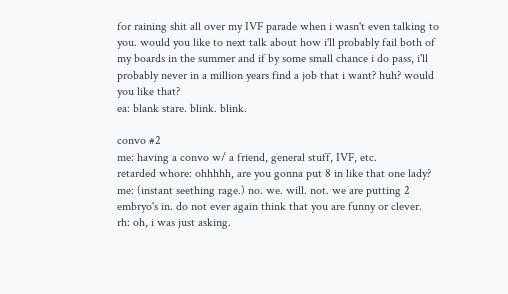for raining shit all over my IVF parade when i wasn't even talking to you. would you like to next talk about how i'll probably fail both of my boards in the summer and if by some small chance i do pass, i'll probably never in a million years find a job that i want? huh? would you like that?
ea: blank stare. blink. blink.

convo #2
me: having a convo w/ a friend, general stuff, IVF, etc.
retarded whore: ohhhhh, are you gonna put 8 in like that one lady?
me: (instant seething rage.) no. we. will. not. we are putting 2 embryo's in. do not ever again think that you are funny or clever.
rh: oh, i was just asking.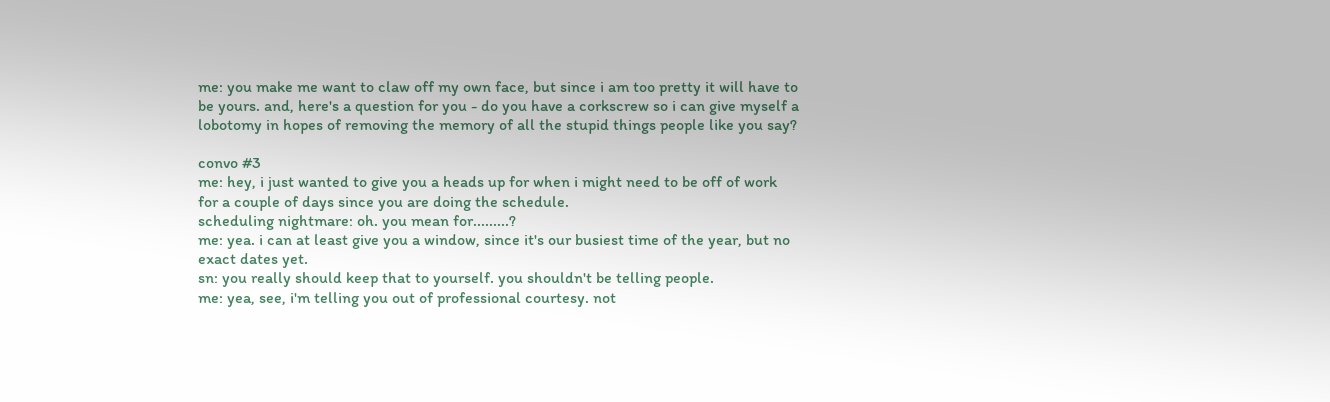me: you make me want to claw off my own face, but since i am too pretty it will have to be yours. and, here's a question for you - do you have a corkscrew so i can give myself a lobotomy in hopes of removing the memory of all the stupid things people like you say?

convo #3
me: hey, i just wanted to give you a heads up for when i might need to be off of work for a couple of days since you are doing the schedule.
scheduling nightmare: oh. you mean for.........?
me: yea. i can at least give you a window, since it's our busiest time of the year, but no exact dates yet.
sn: you really should keep that to yourself. you shouldn't be telling people.
me: yea, see, i'm telling you out of professional courtesy. not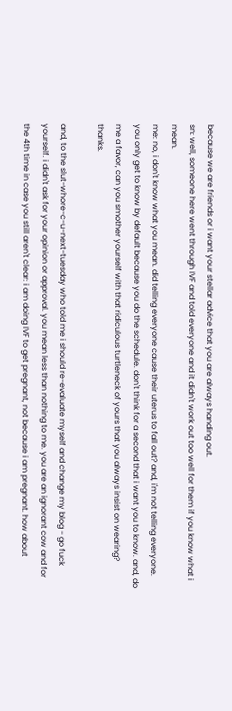because we are friends or i want your stellar advice that you are always handing out.
sn: well, someone here went through IVF and told everyone and it didn't work out too well for them if you know what i mean.
me: no, i don't know what you mean. did telling everyone cause their uterus to fall out? and, i'm not telling everyone. you only get to know by default because you do the schedule. don't think for a second that i want you to know. and, do me a favor, can you smother yourself with that ridiculous turtleneck of yours that you always insist on wearing? thanks.

and, to the slut-whore-c-u-next-tuesday who told me i should re-evaluate myself and change my blog - go fuck yourself. i didn't ask for your opinion or approval. you mean less than nothing to me. you are an ignorant cow and for the 4th time in case you still aren't clear: i am doing IVF to get pregnant, not because i am pregnant. how about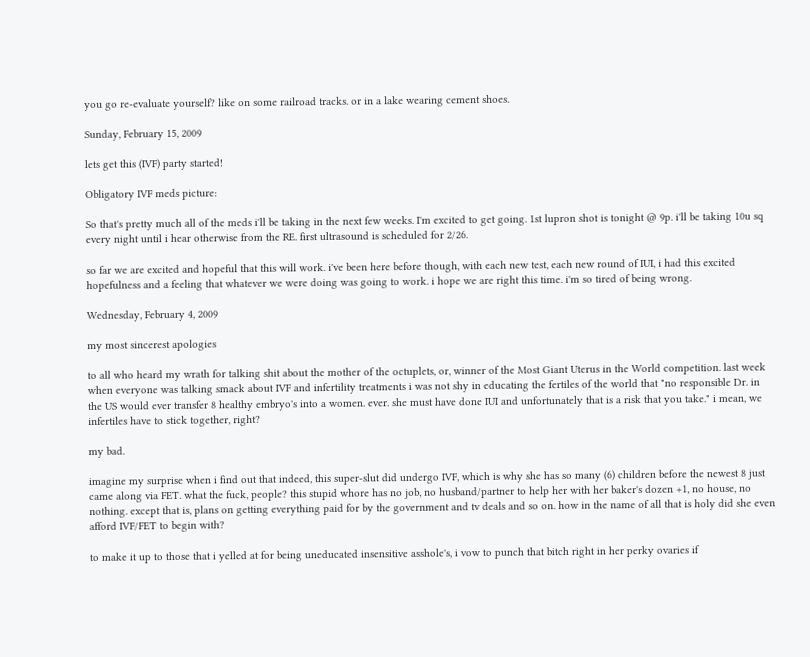you go re-evaluate yourself? like on some railroad tracks. or in a lake wearing cement shoes.

Sunday, February 15, 2009

lets get this (IVF) party started!

Obligatory IVF meds picture:

So that's pretty much all of the meds i'll be taking in the next few weeks. I'm excited to get going. 1st lupron shot is tonight @ 9p. i'll be taking 10u sq every night until i hear otherwise from the RE. first ultrasound is scheduled for 2/26.

so far we are excited and hopeful that this will work. i've been here before though, with each new test, each new round of IUI, i had this excited hopefulness and a feeling that whatever we were doing was going to work. i hope we are right this time. i'm so tired of being wrong.

Wednesday, February 4, 2009

my most sincerest apologies

to all who heard my wrath for talking shit about the mother of the octuplets, or, winner of the Most Giant Uterus in the World competition. last week when everyone was talking smack about IVF and infertility treatments i was not shy in educating the fertiles of the world that "no responsible Dr. in the US would ever transfer 8 healthy embryo's into a women. ever. she must have done IUI and unfortunately that is a risk that you take." i mean, we infertiles have to stick together, right?

my bad.

imagine my surprise when i find out that indeed, this super-slut did undergo IVF, which is why she has so many (6) children before the newest 8 just came along via FET. what the fuck, people? this stupid whore has no job, no husband/partner to help her with her baker's dozen +1, no house, no nothing. except that is, plans on getting everything paid for by the government and tv deals and so on. how in the name of all that is holy did she even afford IVF/FET to begin with?

to make it up to those that i yelled at for being uneducated insensitive asshole's, i vow to punch that bitch right in her perky ovaries if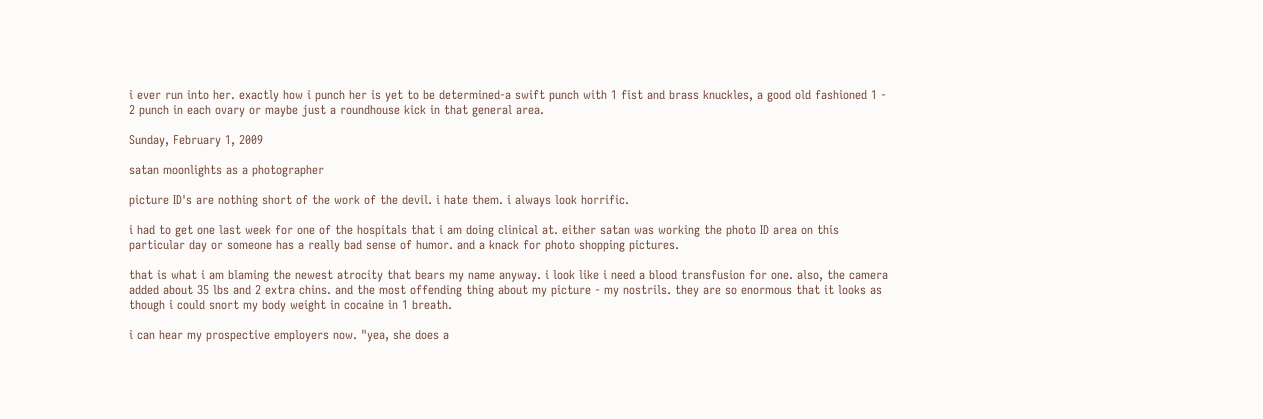i ever run into her. exactly how i punch her is yet to be determined-a swift punch with 1 fist and brass knuckles, a good old fashioned 1 - 2 punch in each ovary or maybe just a roundhouse kick in that general area.

Sunday, February 1, 2009

satan moonlights as a photographer

picture ID's are nothing short of the work of the devil. i hate them. i always look horrific.

i had to get one last week for one of the hospitals that i am doing clinical at. either satan was working the photo ID area on this particular day or someone has a really bad sense of humor. and a knack for photo shopping pictures.

that is what i am blaming the newest atrocity that bears my name anyway. i look like i need a blood transfusion for one. also, the camera added about 35 lbs and 2 extra chins. and the most offending thing about my picture - my nostrils. they are so enormous that it looks as though i could snort my body weight in cocaine in 1 breath.

i can hear my prospective employers now. "yea, she does a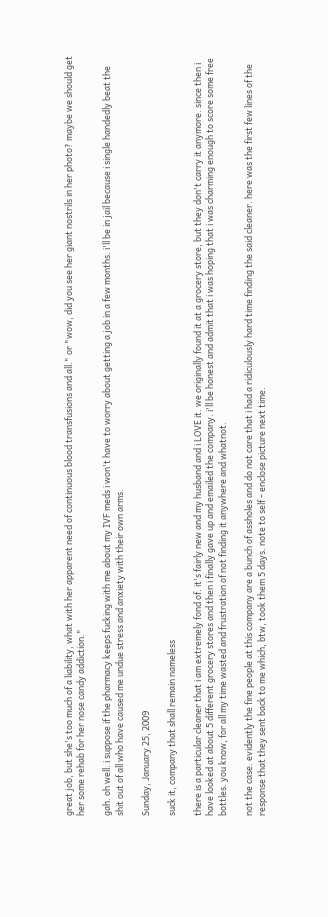great job, but she's too much of a liability, what with her apparent need of continuous blood transfusions and all." or "wow, did you see her giant nostrils in her photo? maybe we should get her some rehab for her nose candy addiction."

gah. oh well. i suppose if the pharmacy keeps fucking with me about my IVF meds i won't have to worry about getting a job in a few months. i'll be in jail because i single handedly beat the shit out of all who have caused me undue stress and anxiety with their own arms.

Sunday, January 25, 2009

suck it, company that shall remain nameless

there is a particular cleaner that i am extremely fond of. it's fairly new and my husband and i LOVE it. we originally found it at a grocery store, but they don't carry it anymore. since then i have looked at about 5 different grocery stores and then i finally gave up and emailed the company. i'll be honest and admit that i was hoping that i was charming enough to score some free bottles. you know, for all my time wasted and frustration of not finding it anywhere and whatnot.

not the case. evidently the fine people at this company are a bunch of assholes and do not care that i had a ridiculously hard time finding the said cleaner. here was the first few lines of the response that they sent back to me which, btw, took them 5 days. note to self - enclose picture next time.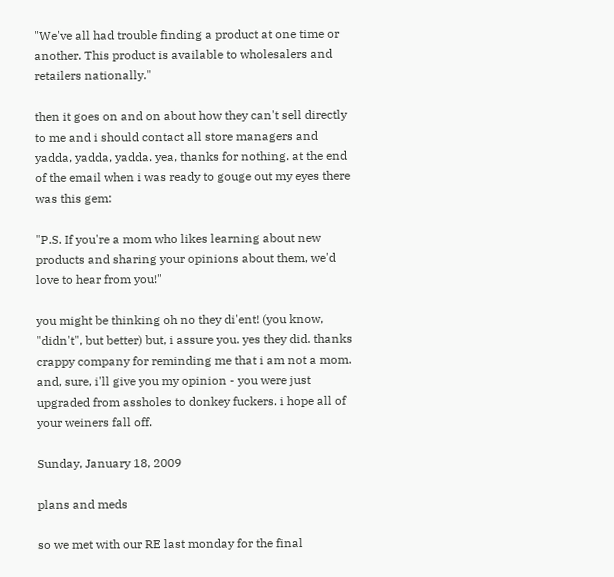"We've all had trouble finding a product at one time or another. This product is available to wholesalers and retailers nationally."

then it goes on and on about how they can't sell directly to me and i should contact all store managers and yadda, yadda, yadda. yea, thanks for nothing. at the end of the email when i was ready to gouge out my eyes there was this gem:

"P.S. If you're a mom who likes learning about new products and sharing your opinions about them, we'd love to hear from you!"

you might be thinking oh no they di'ent! (you know, "didn't", but better) but, i assure you. yes they did. thanks crappy company for reminding me that i am not a mom. and, sure, i'll give you my opinion - you were just upgraded from assholes to donkey fuckers. i hope all of your weiners fall off.

Sunday, January 18, 2009

plans and meds

so we met with our RE last monday for the final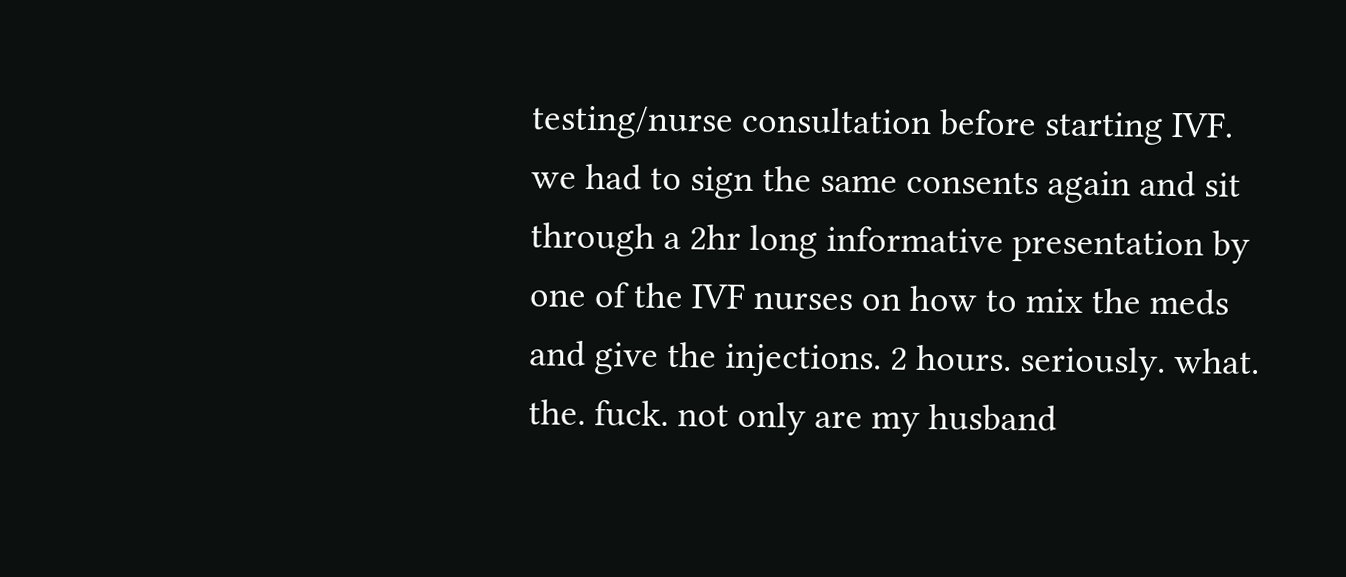testing/nurse consultation before starting IVF. we had to sign the same consents again and sit through a 2hr long informative presentation by one of the IVF nurses on how to mix the meds and give the injections. 2 hours. seriously. what. the. fuck. not only are my husband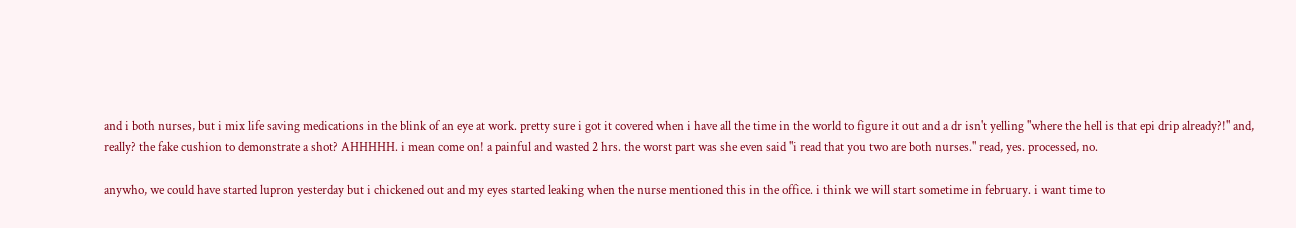and i both nurses, but i mix life saving medications in the blink of an eye at work. pretty sure i got it covered when i have all the time in the world to figure it out and a dr isn't yelling "where the hell is that epi drip already?!" and, really? the fake cushion to demonstrate a shot? AHHHHH. i mean come on! a painful and wasted 2 hrs. the worst part was she even said "i read that you two are both nurses." read, yes. processed, no.

anywho, we could have started lupron yesterday but i chickened out and my eyes started leaking when the nurse mentioned this in the office. i think we will start sometime in february. i want time to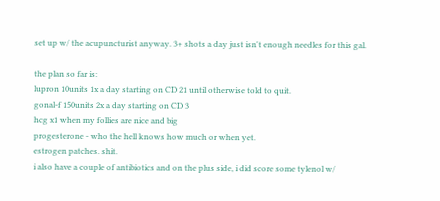set up w/ the acupuncturist anyway. 3+ shots a day just isn't enough needles for this gal.

the plan so far is:
lupron 10units 1x a day starting on CD 21 until otherwise told to quit.
gonal-f 150units 2x a day starting on CD 3
hcg x1 when my follies are nice and big
progesterone - who the hell knows how much or when yet.
estrogen patches. shit.
i also have a couple of antibiotics and on the plus side, i did score some tylenol w/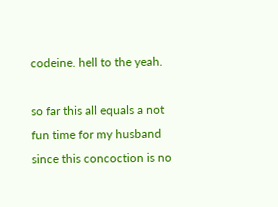codeine. hell to the yeah.

so far this all equals a not fun time for my husband since this concoction is no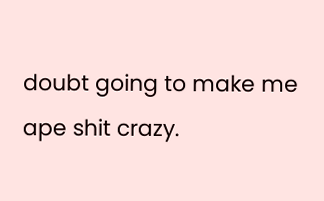doubt going to make me ape shit crazy.